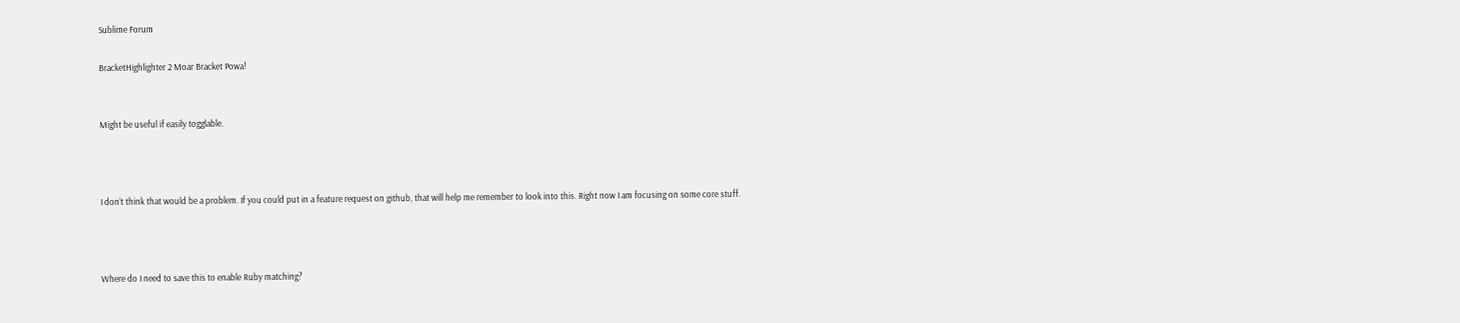Sublime Forum

BracketHighlighter 2 Moar Bracket Powa!


Might be useful if easily togglable.



I don’t think that would be a problem. If you could put in a feature request on github, that will help me remember to look into this. Right now I am focusing on some core stuff.



Where do I need to save this to enable Ruby matching?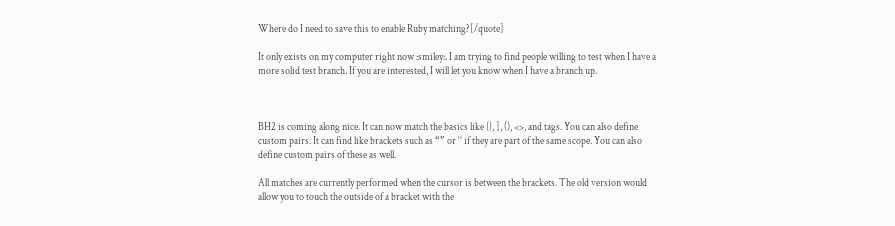Where do I need to save this to enable Ruby matching?[/quote]

It only exists on my computer right now :smiley:. I am trying to find people willing to test when I have a more solid test branch. If you are interested, I will let you know when I have a branch up.



BH2 is coming along nice. It can now match the basics like {}, ], (), <>, and tags. You can also define custom pairs. It can find like brackets such as “” or ‘’ if they are part of the same scope. You can also define custom pairs of these as well.

All matches are currently performed when the cursor is between the brackets. The old version would allow you to touch the outside of a bracket with the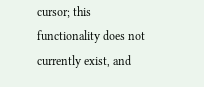cursor; this functionality does not currently exist, and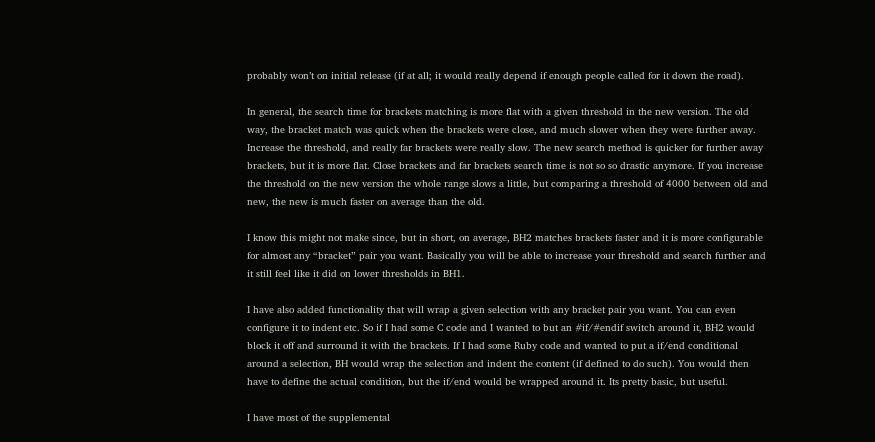probably won’t on initial release (if at all; it would really depend if enough people called for it down the road).

In general, the search time for brackets matching is more flat with a given threshold in the new version. The old way, the bracket match was quick when the brackets were close, and much slower when they were further away. Increase the threshold, and really far brackets were really slow. The new search method is quicker for further away brackets, but it is more flat. Close brackets and far brackets search time is not so so drastic anymore. If you increase the threshold on the new version the whole range slows a little, but comparing a threshold of 4000 between old and new, the new is much faster on average than the old.

I know this might not make since, but in short, on average, BH2 matches brackets faster and it is more configurable for almost any “bracket” pair you want. Basically you will be able to increase your threshold and search further and it still feel like it did on lower thresholds in BH1.

I have also added functionality that will wrap a given selection with any bracket pair you want. You can even configure it to indent etc. So if I had some C code and I wanted to but an #if/#endif switch around it, BH2 would block it off and surround it with the brackets. If I had some Ruby code and wanted to put a if/end conditional around a selection, BH would wrap the selection and indent the content (if defined to do such). You would then have to define the actual condition, but the if/end would be wrapped around it. Its pretty basic, but useful.

I have most of the supplemental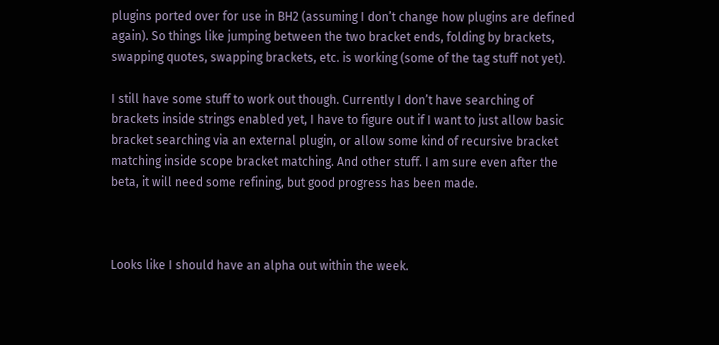plugins ported over for use in BH2 (assuming I don’t change how plugins are defined again). So things like jumping between the two bracket ends, folding by brackets, swapping quotes, swapping brackets, etc. is working (some of the tag stuff not yet).

I still have some stuff to work out though. Currently I don’t have searching of brackets inside strings enabled yet, I have to figure out if I want to just allow basic bracket searching via an external plugin, or allow some kind of recursive bracket matching inside scope bracket matching. And other stuff. I am sure even after the beta, it will need some refining, but good progress has been made.



Looks like I should have an alpha out within the week.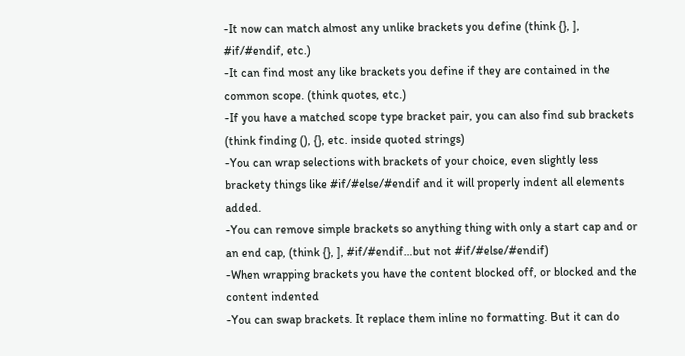-It now can match almost any unlike brackets you define (think {}, ], #if/#endif, etc.)
-It can find most any like brackets you define if they are contained in the common scope. (think quotes, etc.)
-If you have a matched scope type bracket pair, you can also find sub brackets (think finding (), {}, etc. inside quoted strings)
-You can wrap selections with brackets of your choice, even slightly less brackety things like #if/#else/#endif and it will properly indent all elements added.
-You can remove simple brackets so anything thing with only a start cap and or an end cap, (think {}, ], #if/#endif…but not #if/#else/#endif)
-When wrapping brackets you have the content blocked off, or blocked and the content indented
-You can swap brackets. It replace them inline no formatting. But it can do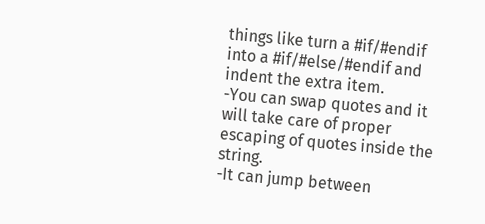things like turn a #if/#endif into a #if/#else/#endif and indent the extra item.
-You can swap quotes and it will take care of proper escaping of quotes inside the string.
-It can jump between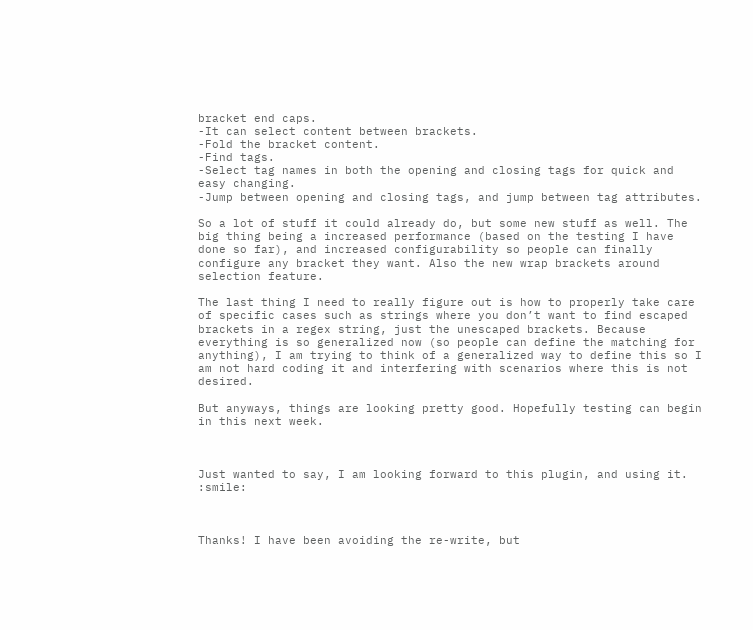bracket end caps.
-It can select content between brackets.
-Fold the bracket content.
-Find tags.
-Select tag names in both the opening and closing tags for quick and easy changing.
-Jump between opening and closing tags, and jump between tag attributes.

So a lot of stuff it could already do, but some new stuff as well. The big thing being a increased performance (based on the testing I have done so far), and increased configurability so people can finally configure any bracket they want. Also the new wrap brackets around selection feature.

The last thing I need to really figure out is how to properly take care of specific cases such as strings where you don’t want to find escaped brackets in a regex string, just the unescaped brackets. Because everything is so generalized now (so people can define the matching for anything), I am trying to think of a generalized way to define this so I am not hard coding it and interfering with scenarios where this is not desired.

But anyways, things are looking pretty good. Hopefully testing can begin in this next week.



Just wanted to say, I am looking forward to this plugin, and using it. :smile:



Thanks! I have been avoiding the re-write, but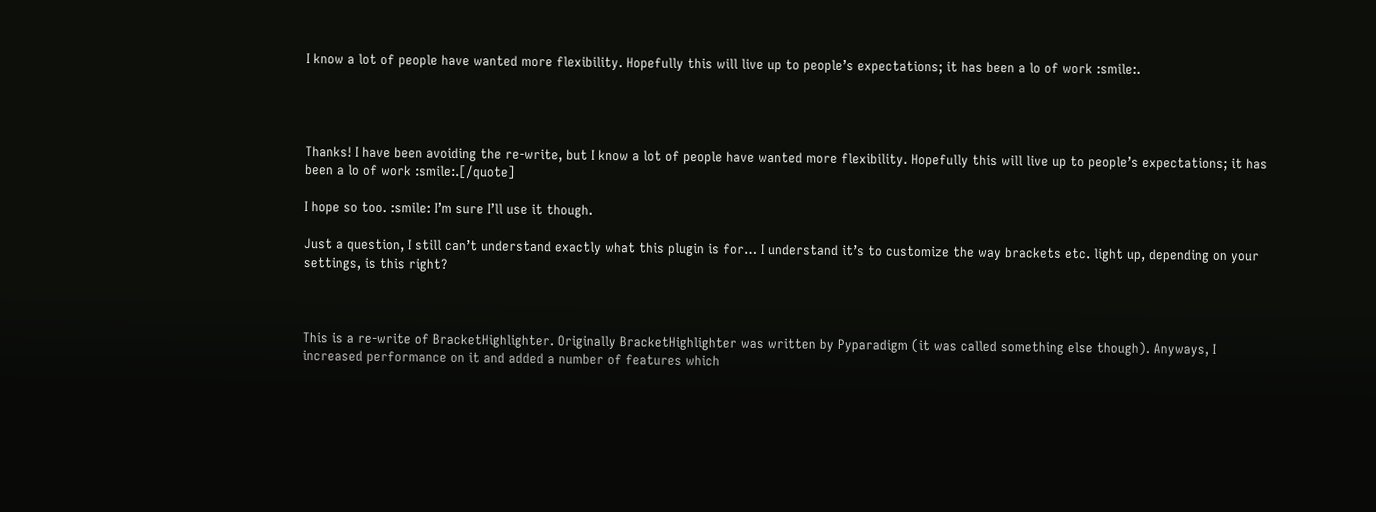I know a lot of people have wanted more flexibility. Hopefully this will live up to people’s expectations; it has been a lo of work :smile:.




Thanks! I have been avoiding the re-write, but I know a lot of people have wanted more flexibility. Hopefully this will live up to people’s expectations; it has been a lo of work :smile:.[/quote]

I hope so too. :smile: I’m sure I’ll use it though.

Just a question, I still can’t understand exactly what this plugin is for… I understand it’s to customize the way brackets etc. light up, depending on your settings, is this right?



This is a re-write of BracketHighlighter. Originally BracketHighlighter was written by Pyparadigm (it was called something else though). Anyways, I increased performance on it and added a number of features which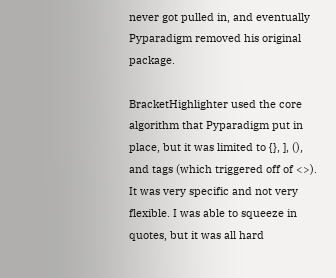never got pulled in, and eventually Pyparadigm removed his original package.

BracketHighlighter used the core algorithm that Pyparadigm put in place, but it was limited to {}, ], (), and tags (which triggered off of <>). It was very specific and not very flexible. I was able to squeeze in quotes, but it was all hard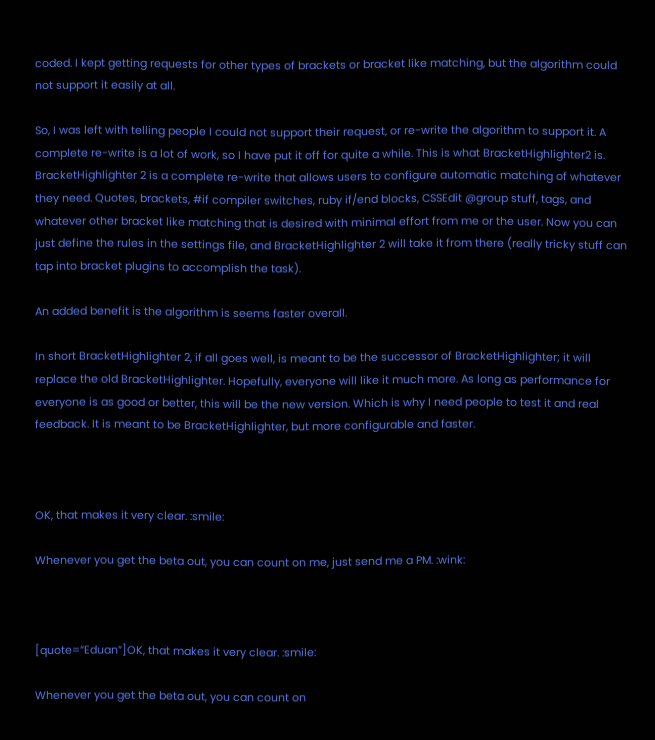coded. I kept getting requests for other types of brackets or bracket like matching, but the algorithm could not support it easily at all.

So, I was left with telling people I could not support their request, or re-write the algorithm to support it. A complete re-write is a lot of work, so I have put it off for quite a while. This is what BracketHighlighter2 is. BracketHighlighter 2 is a complete re-write that allows users to configure automatic matching of whatever they need. Quotes, brackets, #if compiler switches, ruby if/end blocks, CSSEdit @group stuff, tags, and whatever other bracket like matching that is desired with minimal effort from me or the user. Now you can just define the rules in the settings file, and BracketHighlighter 2 will take it from there (really tricky stuff can tap into bracket plugins to accomplish the task).

An added benefit is the algorithm is seems faster overall.

In short BracketHighlighter 2, if all goes well, is meant to be the successor of BracketHighlighter; it will replace the old BracketHighlighter. Hopefully, everyone will like it much more. As long as performance for everyone is as good or better, this will be the new version. Which is why I need people to test it and real feedback. It is meant to be BracketHighlighter, but more configurable and faster.



OK, that makes it very clear. :smile:

Whenever you get the beta out, you can count on me, just send me a PM. :wink:



[quote=“Eduan”]OK, that makes it very clear. :smile:

Whenever you get the beta out, you can count on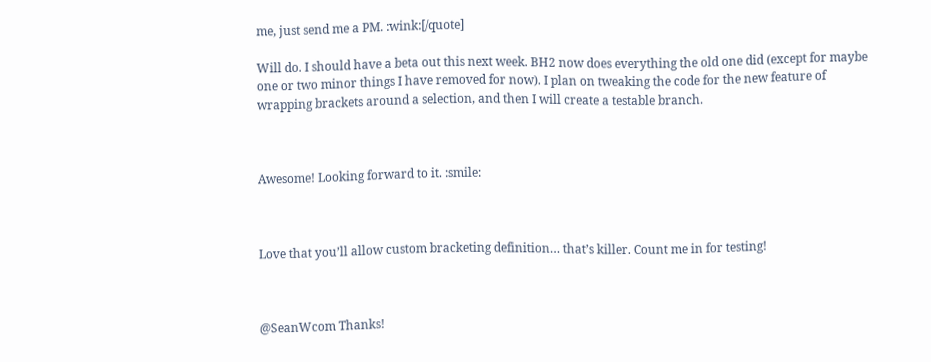me, just send me a PM. :wink:[/quote]

Will do. I should have a beta out this next week. BH2 now does everything the old one did (except for maybe one or two minor things I have removed for now). I plan on tweaking the code for the new feature of wrapping brackets around a selection, and then I will create a testable branch.



Awesome! Looking forward to it. :smile:



Love that you’ll allow custom bracketing definition… that’s killer. Count me in for testing!



@SeanWcom Thanks!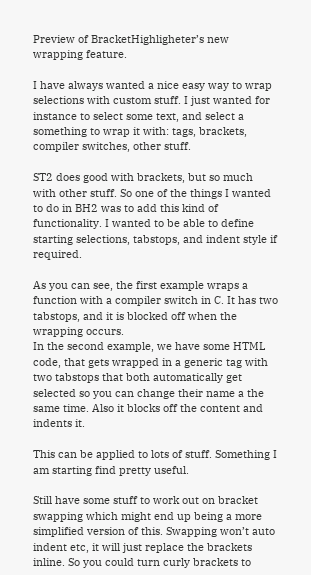Preview of BracketHighligheter’s new wrapping feature.

I have always wanted a nice easy way to wrap selections with custom stuff. I just wanted for instance to select some text, and select a something to wrap it with: tags, brackets, compiler switches, other stuff.

ST2 does good with brackets, but so much with other stuff. So one of the things I wanted to do in BH2 was to add this kind of functionality. I wanted to be able to define starting selections, tabstops, and indent style if required.

As you can see, the first example wraps a function with a compiler switch in C. It has two tabstops, and it is blocked off when the wrapping occurs.
In the second example, we have some HTML code, that gets wrapped in a generic tag with two tabstops that both automatically get selected so you can change their name a the same time. Also it blocks off the content and indents it.

This can be applied to lots of stuff. Something I am starting find pretty useful.

Still have some stuff to work out on bracket swapping which might end up being a more simplified version of this. Swapping won’t auto indent etc, it will just replace the brackets inline. So you could turn curly brackets to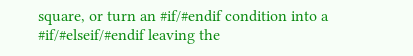square, or turn an #if/#endif condition into a #if/#elseif/#endif leaving the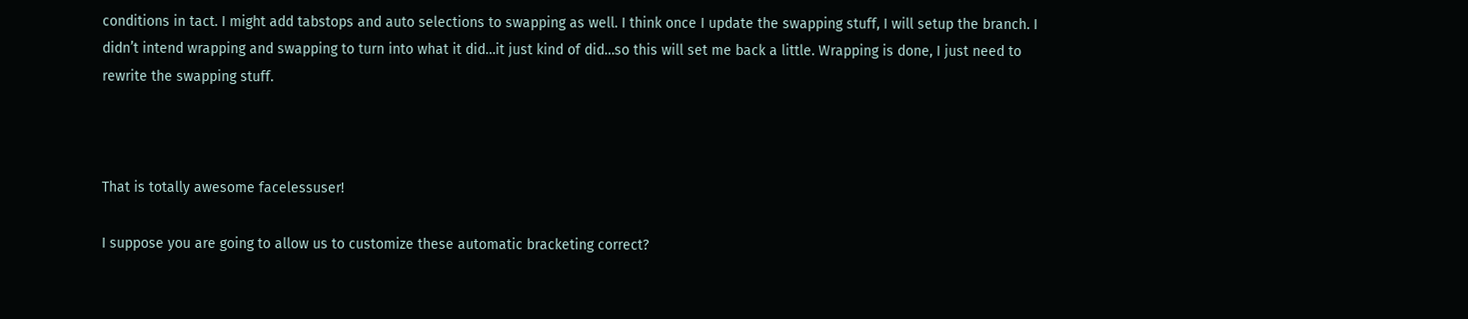conditions in tact. I might add tabstops and auto selections to swapping as well. I think once I update the swapping stuff, I will setup the branch. I didn’t intend wrapping and swapping to turn into what it did…it just kind of did…so this will set me back a little. Wrapping is done, I just need to rewrite the swapping stuff.



That is totally awesome facelessuser!

I suppose you are going to allow us to customize these automatic bracketing correct?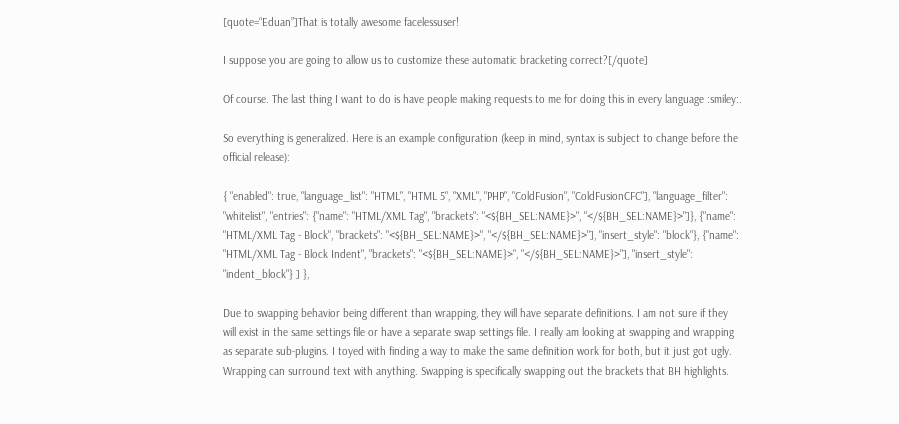[quote=“Eduan”]That is totally awesome facelessuser!

I suppose you are going to allow us to customize these automatic bracketing correct?[/quote]

Of course. The last thing I want to do is have people making requests to me for doing this in every language :smiley:.

So everything is generalized. Here is an example configuration (keep in mind, syntax is subject to change before the official release):

{ "enabled": true, "language_list": "HTML", "HTML 5", "XML", "PHP", "ColdFusion", "ColdFusionCFC"], "language_filter": "whitelist", "entries": {"name": "HTML/XML Tag", "brackets": "<${BH_SEL:NAME}>", "</${BH_SEL:NAME}>"]}, {"name": "HTML/XML Tag - Block", "brackets": "<${BH_SEL:NAME}>", "</${BH_SEL:NAME}>"], "insert_style": "block"}, {"name": "HTML/XML Tag - Block Indent", "brackets": "<${BH_SEL:NAME}>", "</${BH_SEL:NAME}>"], "insert_style": "indent_block"} ] },

Due to swapping behavior being different than wrapping, they will have separate definitions. I am not sure if they will exist in the same settings file or have a separate swap settings file. I really am looking at swapping and wrapping as separate sub-plugins. I toyed with finding a way to make the same definition work for both, but it just got ugly. Wrapping can surround text with anything. Swapping is specifically swapping out the brackets that BH highlights.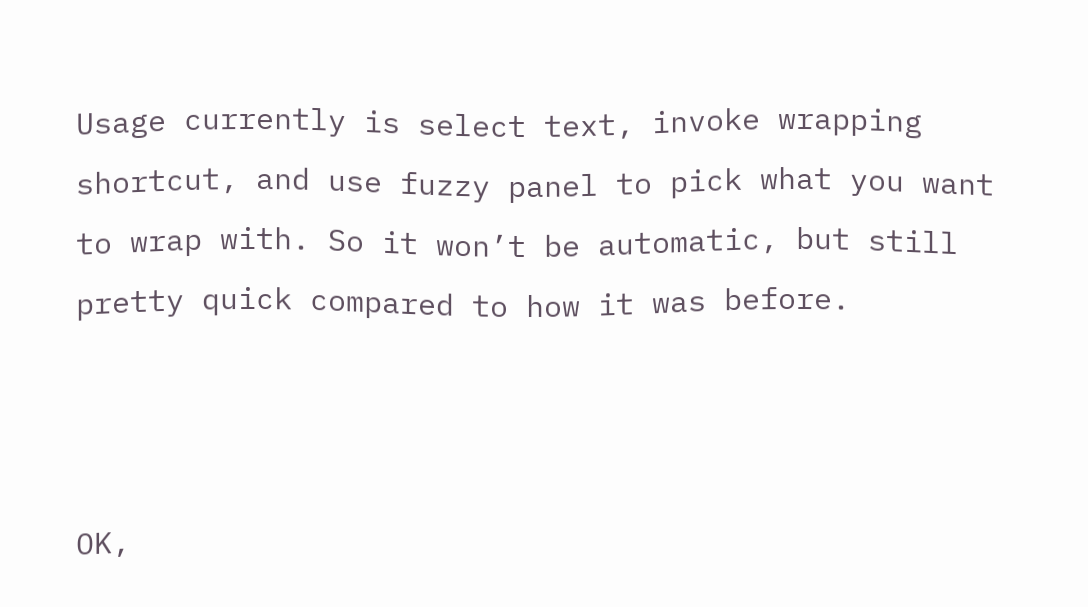Usage currently is select text, invoke wrapping shortcut, and use fuzzy panel to pick what you want to wrap with. So it won’t be automatic, but still pretty quick compared to how it was before.



OK,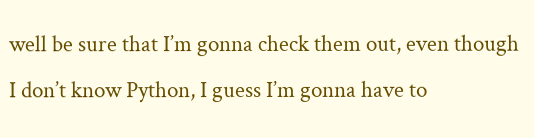well be sure that I’m gonna check them out, even though I don’t know Python, I guess I’m gonna have to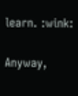learn. :wink:

Anyway,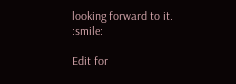looking forward to it. :smile:

Edit for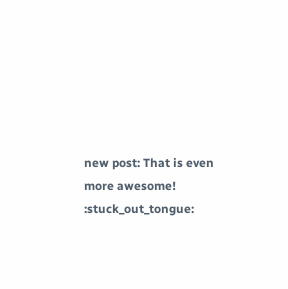new post: That is even more awesome! :stuck_out_tongue: